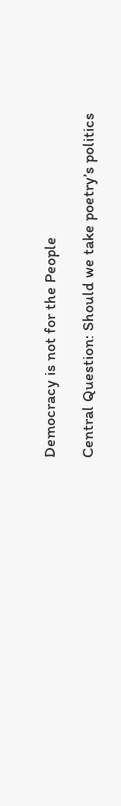Democracy is not for the People

Central Question: Should we take poetry’s politics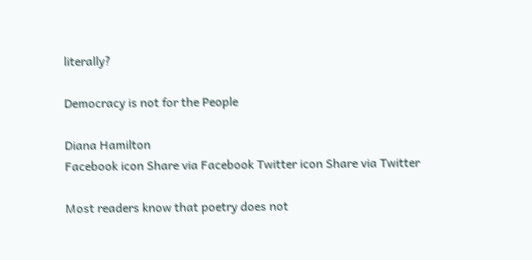literally?

Democracy is not for the People

Diana Hamilton
Facebook icon Share via Facebook Twitter icon Share via Twitter

Most readers know that poetry does not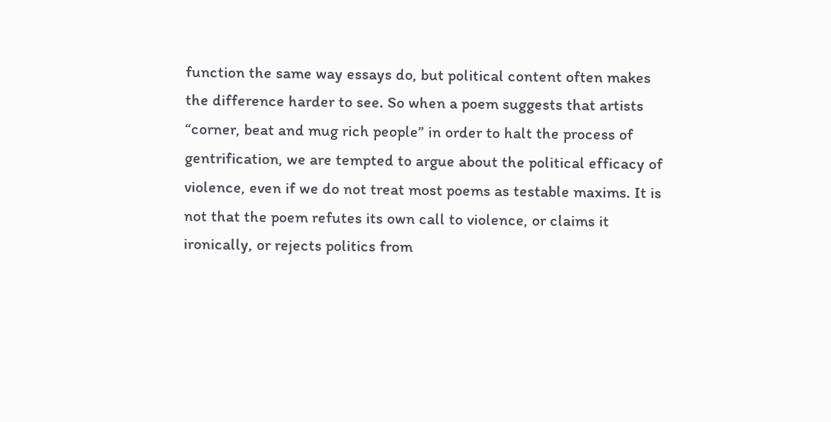function the same way essays do, but political content often makes the difference harder to see. So when a poem suggests that artists “corner, beat and mug rich people” in order to halt the process of gentrification, we are tempted to argue about the political efficacy of violence, even if we do not treat most poems as testable maxims. It is not that the poem refutes its own call to violence, or claims it ironically, or rejects politics from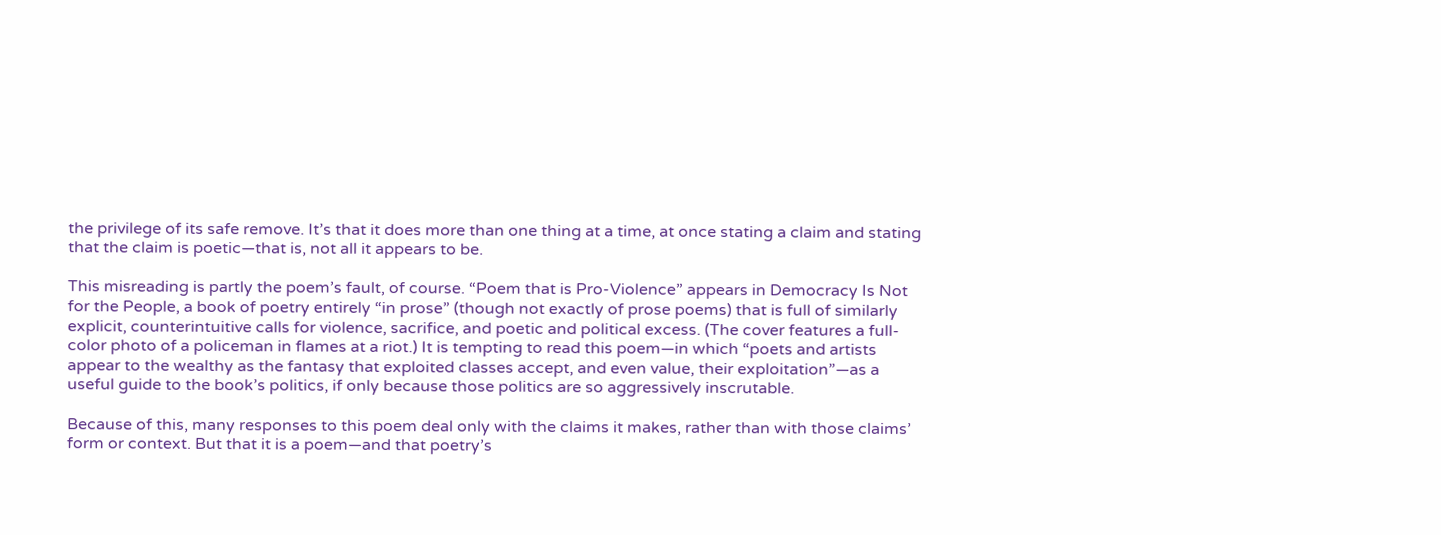the privilege of its safe remove. It’s that it does more than one thing at a time, at once stating a claim and stating that the claim is poetic—that is, not all it appears to be.

This misreading is partly the poem’s fault, of course. “Poem that is Pro-Violence” appears in Democracy Is Not for the People, a book of poetry entirely “in prose” (though not exactly of prose poems) that is full of similarly explicit, counterintuitive calls for violence, sacrifice, and poetic and political excess. (The cover features a full-color photo of a policeman in flames at a riot.) It is tempting to read this poem—in which “poets and artists appear to the wealthy as the fantasy that exploited classes accept, and even value, their exploitation”—as a useful guide to the book’s politics, if only because those politics are so aggressively inscrutable.

Because of this, many responses to this poem deal only with the claims it makes, rather than with those claims’ form or context. But that it is a poem—and that poetry’s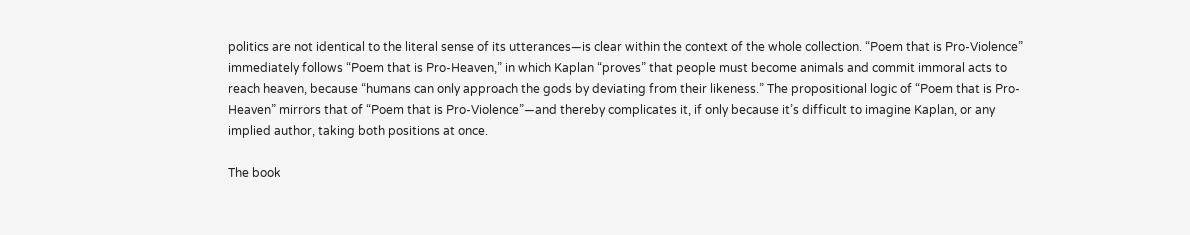politics are not identical to the literal sense of its utterances—is clear within the context of the whole collection. “Poem that is Pro-Violence” immediately follows “Poem that is Pro-Heaven,” in which Kaplan “proves” that people must become animals and commit immoral acts to reach heaven, because “humans can only approach the gods by deviating from their likeness.” The propositional logic of “Poem that is Pro-Heaven” mirrors that of “Poem that is Pro-Violence”—and thereby complicates it, if only because it’s difficult to imagine Kaplan, or any implied author, taking both positions at once.

The book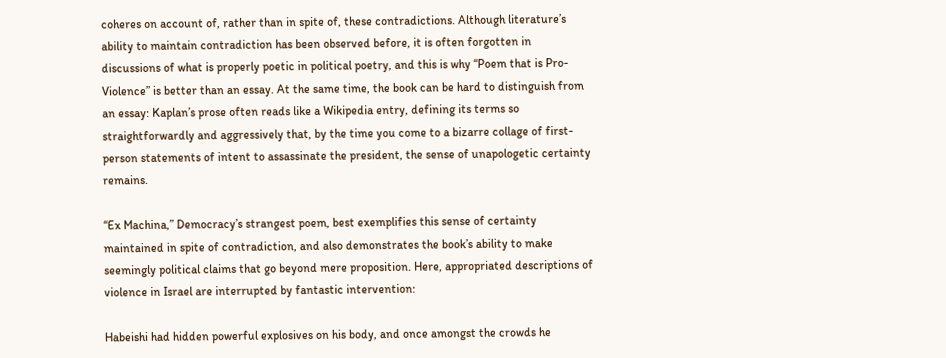coheres on account of, rather than in spite of, these contradictions. Although literature’s ability to maintain contradiction has been observed before, it is often forgotten in discussions of what is properly poetic in political poetry, and this is why “Poem that is Pro-Violence” is better than an essay. At the same time, the book can be hard to distinguish from an essay: Kaplan’s prose often reads like a Wikipedia entry, defining its terms so straightforwardly and aggressively that, by the time you come to a bizarre collage of first-person statements of intent to assassinate the president, the sense of unapologetic certainty remains.

“Ex Machina,” Democracy’s strangest poem, best exemplifies this sense of certainty maintained in spite of contradiction, and also demonstrates the book’s ability to make seemingly political claims that go beyond mere proposition. Here, appropriated descriptions of violence in Israel are interrupted by fantastic intervention:

Habeishi had hidden powerful explosives on his body, and once amongst the crowds he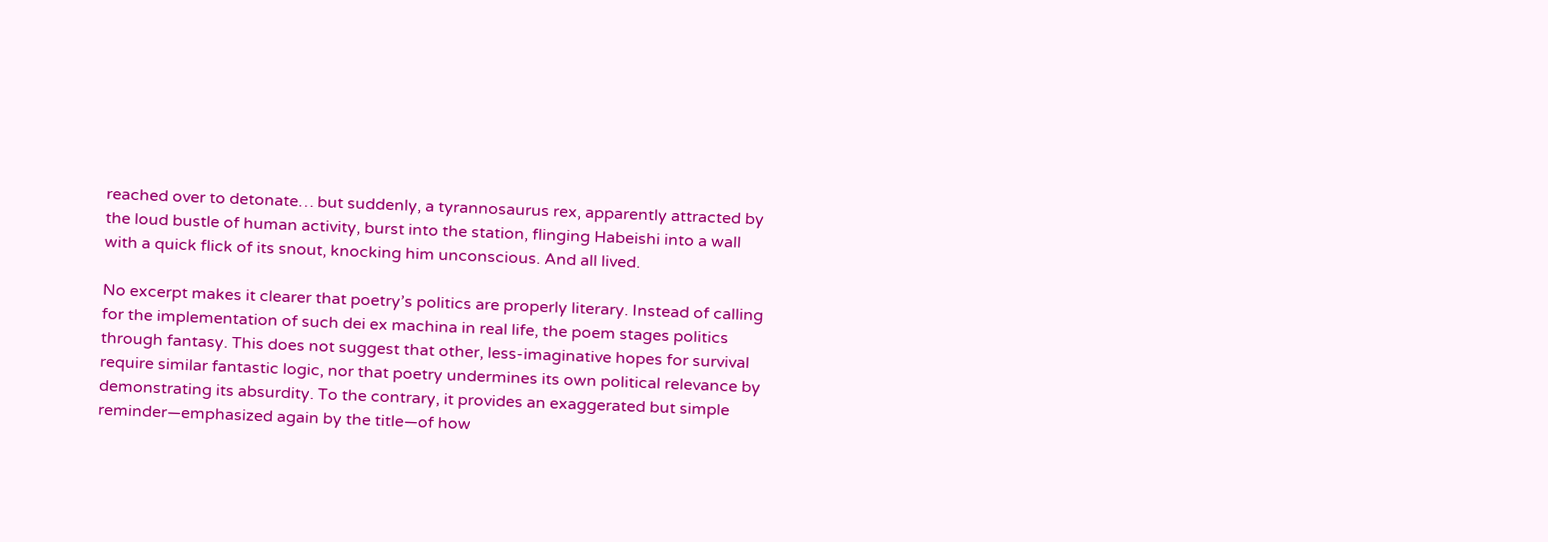reached over to detonate… but suddenly, a tyrannosaurus rex, apparently attracted by the loud bustle of human activity, burst into the station, flinging Habeishi into a wall with a quick flick of its snout, knocking him unconscious. And all lived.

No excerpt makes it clearer that poetry’s politics are properly literary. Instead of calling for the implementation of such dei ex machina in real life, the poem stages politics through fantasy. This does not suggest that other, less-imaginative hopes for survival require similar fantastic logic, nor that poetry undermines its own political relevance by demonstrating its absurdity. To the contrary, it provides an exaggerated but simple reminder—emphasized again by the title—of how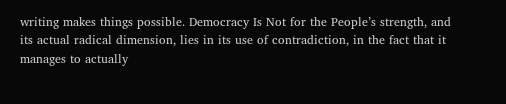writing makes things possible. Democracy Is Not for the People’s strength, and its actual radical dimension, lies in its use of contradiction, in the fact that it manages to actually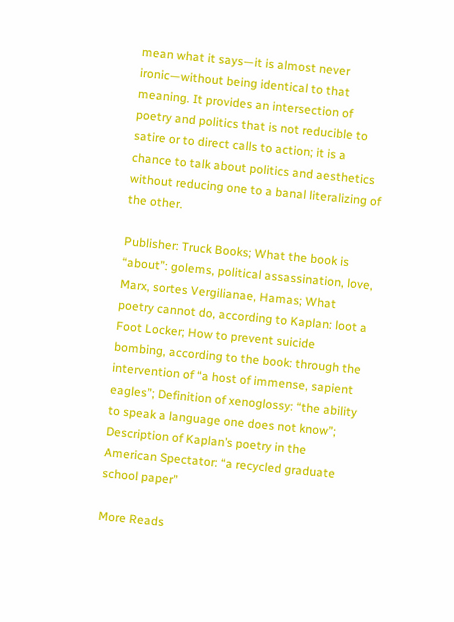mean what it says—it is almost never ironic—without being identical to that meaning. It provides an intersection of poetry and politics that is not reducible to satire or to direct calls to action; it is a chance to talk about politics and aesthetics without reducing one to a banal literalizing of the other.

Publisher: Truck Books; What the book is “about”: golems, political assassination, love, Marx, sortes Vergilianae, Hamas; What poetry cannot do, according to Kaplan: loot a Foot Locker; How to prevent suicide bombing, according to the book: through the intervention of “a host of immense, sapient eagles”; Definition of xenoglossy: “the ability to speak a language one does not know”; Description of Kaplan’s poetry in the American Spectator: “a recycled graduate school paper”

More Reads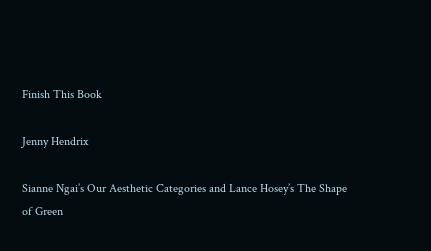Finish This Book

Jenny Hendrix

Sianne Ngai’s Our Aesthetic Categories and Lance Hosey’s The Shape of Green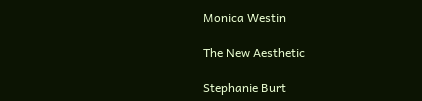Monica Westin

The New Aesthetic

Stephanie Burt